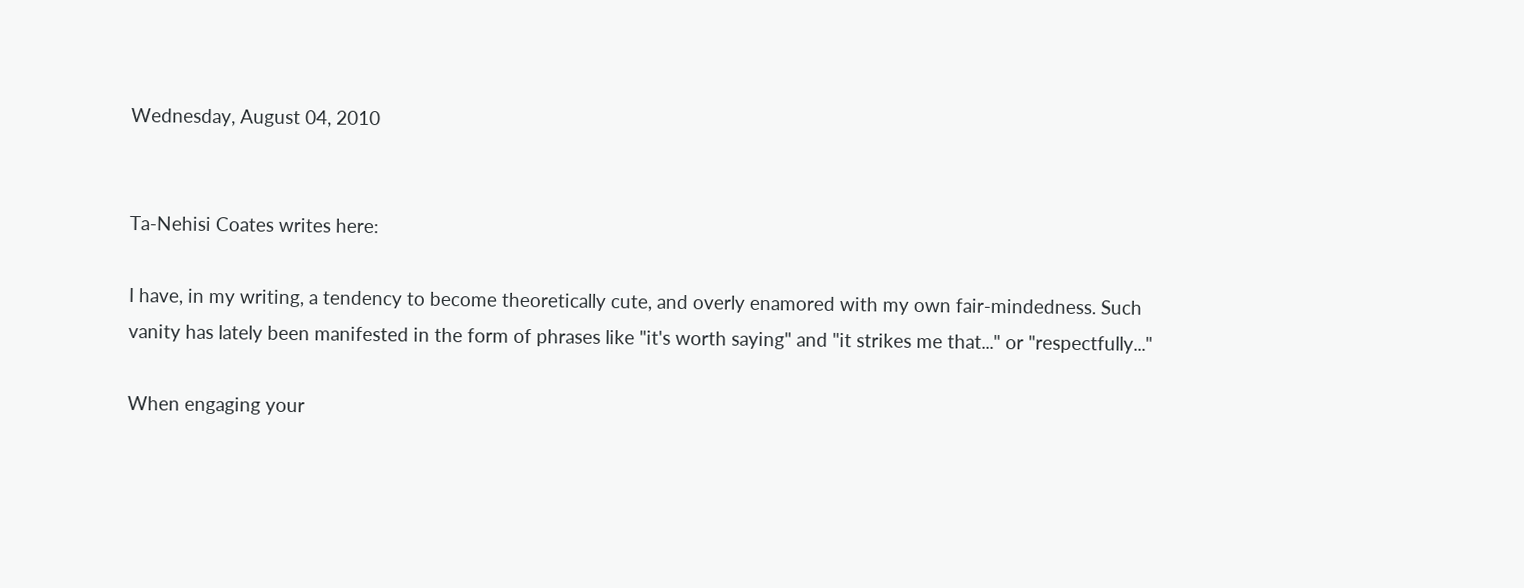Wednesday, August 04, 2010


Ta-Nehisi Coates writes here:

I have, in my writing, a tendency to become theoretically cute, and overly enamored with my own fair-mindedness. Such vanity has lately been manifested in the form of phrases like "it's worth saying" and "it strikes me that..." or "respectfully..."

When engaging your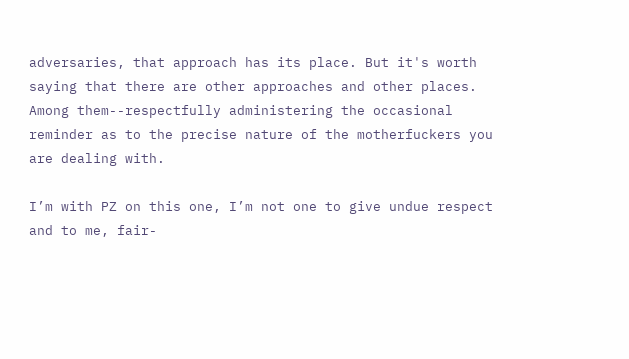adversaries, that approach has its place. But it's worth saying that there are other approaches and other places. Among them--respectfully administering the occasional reminder as to the precise nature of the motherfuckers you are dealing with.

I’m with PZ on this one, I’m not one to give undue respect and to me, fair-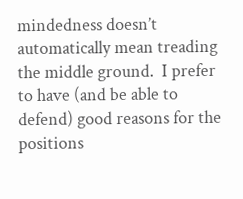mindedness doesn’t automatically mean treading the middle ground.  I prefer to have (and be able to defend) good reasons for the positions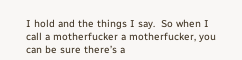I hold and the things I say.  So when I call a motherfucker a motherfucker, you can be sure there’s a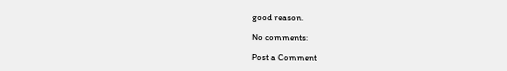good reason.

No comments:

Post a Comment